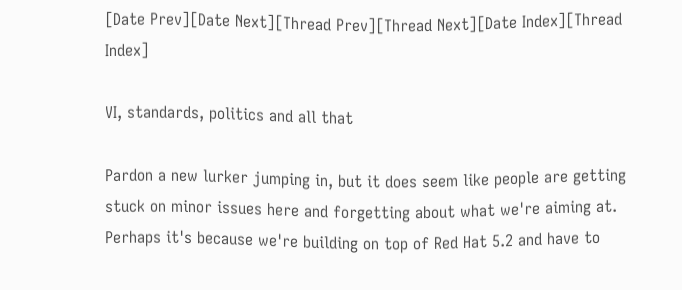[Date Prev][Date Next][Thread Prev][Thread Next][Date Index][Thread Index]

VI, standards, politics and all that

Pardon a new lurker jumping in, but it does seem like people are getting
stuck on minor issues here and forgetting about what we're aiming at.
Perhaps it's because we're building on top of Red Hat 5.2 and have to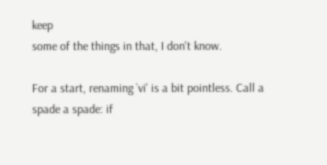keep
some of the things in that, I don't know.

For a start, renaming `vi' is a bit pointless. Call a spade a spade: if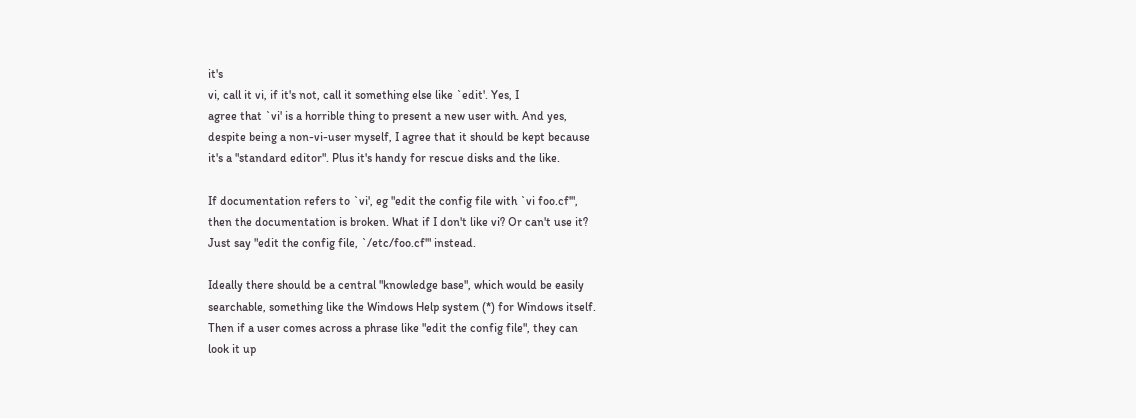it's
vi, call it vi, if it's not, call it something else like `edit'. Yes, I
agree that `vi' is a horrible thing to present a new user with. And yes,
despite being a non-vi-user myself, I agree that it should be kept because
it's a "standard editor". Plus it's handy for rescue disks and the like.

If documentation refers to `vi', eg "edit the config file with `vi foo.cf'",
then the documentation is broken. What if I don't like vi? Or can't use it?
Just say "edit the config file, `/etc/foo.cf'" instead.

Ideally there should be a central "knowledge base", which would be easily
searchable, something like the Windows Help system (*) for Windows itself.
Then if a user comes across a phrase like "edit the config file", they can
look it up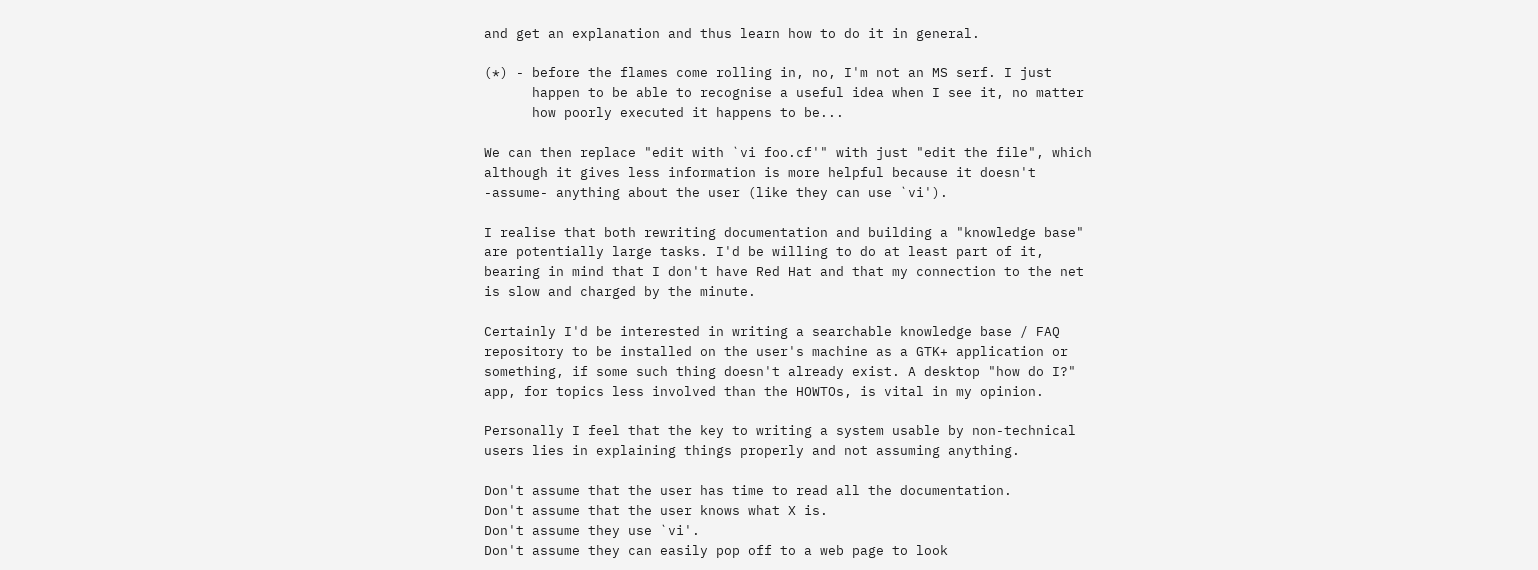and get an explanation and thus learn how to do it in general.

(*) - before the flames come rolling in, no, I'm not an MS serf. I just
      happen to be able to recognise a useful idea when I see it, no matter
      how poorly executed it happens to be...

We can then replace "edit with `vi foo.cf'" with just "edit the file", which
although it gives less information is more helpful because it doesn't
-assume- anything about the user (like they can use `vi').

I realise that both rewriting documentation and building a "knowledge base"
are potentially large tasks. I'd be willing to do at least part of it,
bearing in mind that I don't have Red Hat and that my connection to the net
is slow and charged by the minute.

Certainly I'd be interested in writing a searchable knowledge base / FAQ
repository to be installed on the user's machine as a GTK+ application or
something, if some such thing doesn't already exist. A desktop "how do I?"
app, for topics less involved than the HOWTOs, is vital in my opinion.

Personally I feel that the key to writing a system usable by non-technical
users lies in explaining things properly and not assuming anything.

Don't assume that the user has time to read all the documentation.
Don't assume that the user knows what X is.
Don't assume they use `vi'.
Don't assume they can easily pop off to a web page to look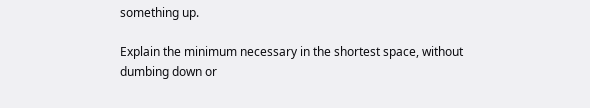something up.

Explain the minimum necessary in the shortest space, without dumbing down or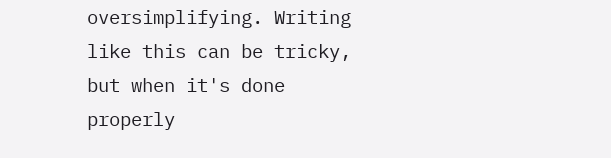oversimplifying. Writing like this can be tricky, but when it's done
properly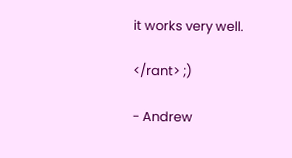it works very well.

</rant> ;)

- Andrew